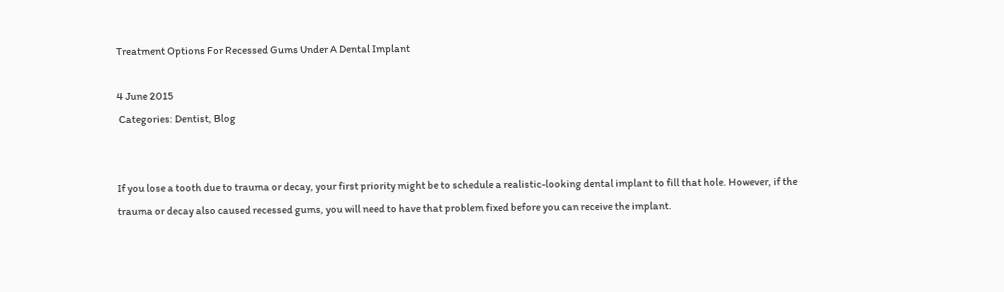Treatment Options For Recessed Gums Under A Dental Implant

4 June 2015
 Categories: Dentist, Blog


If you lose a tooth due to trauma or decay, your first priority might be to schedule a realistic-looking dental implant to fill that hole. However, if the trauma or decay also caused recessed gums, you will need to have that problem fixed before you can receive the implant.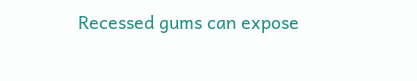Recessed gums can expose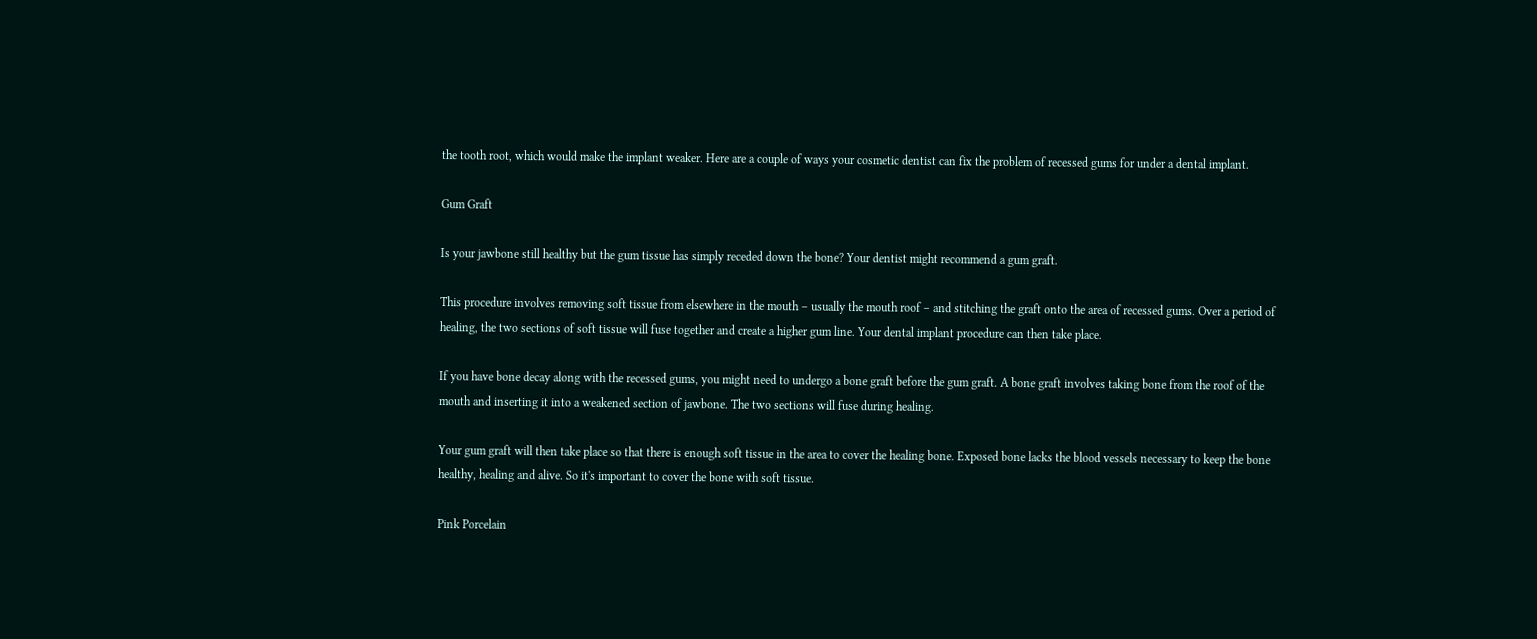the tooth root, which would make the implant weaker. Here are a couple of ways your cosmetic dentist can fix the problem of recessed gums for under a dental implant.

Gum Graft

Is your jawbone still healthy but the gum tissue has simply receded down the bone? Your dentist might recommend a gum graft.

This procedure involves removing soft tissue from elsewhere in the mouth – usually the mouth roof – and stitching the graft onto the area of recessed gums. Over a period of healing, the two sections of soft tissue will fuse together and create a higher gum line. Your dental implant procedure can then take place.

If you have bone decay along with the recessed gums, you might need to undergo a bone graft before the gum graft. A bone graft involves taking bone from the roof of the mouth and inserting it into a weakened section of jawbone. The two sections will fuse during healing.

Your gum graft will then take place so that there is enough soft tissue in the area to cover the healing bone. Exposed bone lacks the blood vessels necessary to keep the bone healthy, healing and alive. So it's important to cover the bone with soft tissue.

Pink Porcelain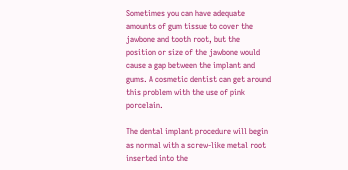Sometimes you can have adequate amounts of gum tissue to cover the jawbone and tooth root, but the position or size of the jawbone would cause a gap between the implant and gums. A cosmetic dentist can get around this problem with the use of pink porcelain.

The dental implant procedure will begin as normal with a screw-like metal root inserted into the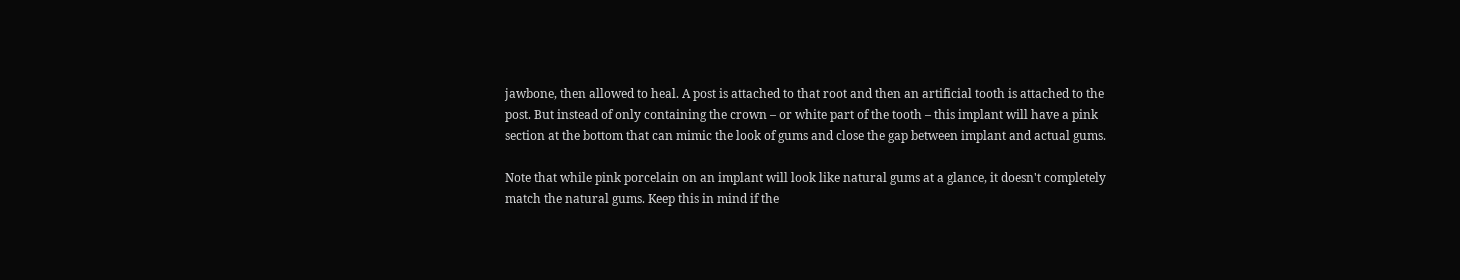jawbone, then allowed to heal. A post is attached to that root and then an artificial tooth is attached to the post. But instead of only containing the crown – or white part of the tooth – this implant will have a pink section at the bottom that can mimic the look of gums and close the gap between implant and actual gums.

Note that while pink porcelain on an implant will look like natural gums at a glance, it doesn't completely match the natural gums. Keep this in mind if the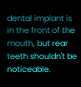dental implant is in the front of the mouth, but rear teeth shouldn't be noticeable.